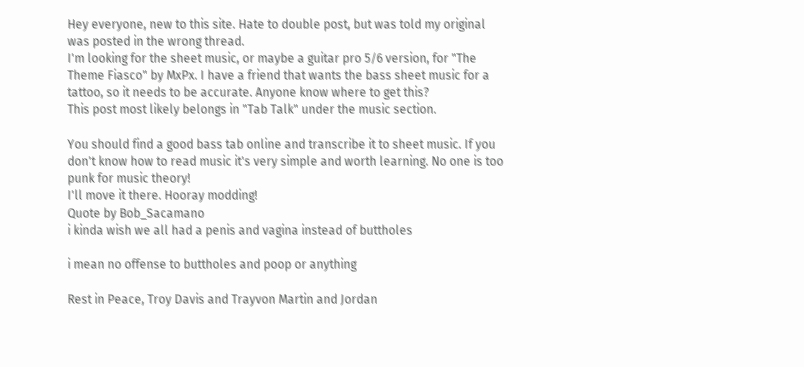Hey everyone, new to this site. Hate to double post, but was told my original was posted in the wrong thread.
I'm looking for the sheet music, or maybe a guitar pro 5/6 version, for "The Theme Fiasco" by MxPx. I have a friend that wants the bass sheet music for a tattoo, so it needs to be accurate. Anyone know where to get this?
This post most likely belongs in "Tab Talk" under the music section.

You should find a good bass tab online and transcribe it to sheet music. If you don't know how to read music it's very simple and worth learning. No one is too punk for music theory!
I'll move it there. Hooray modding!
Quote by Bob_Sacamano
i kinda wish we all had a penis and vagina instead of buttholes

i mean no offense to buttholes and poop or anything

Rest in Peace, Troy Davis and Trayvon Martin and Jordan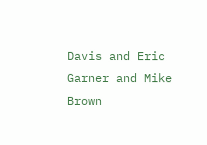Davis and Eric Garner and Mike Brown